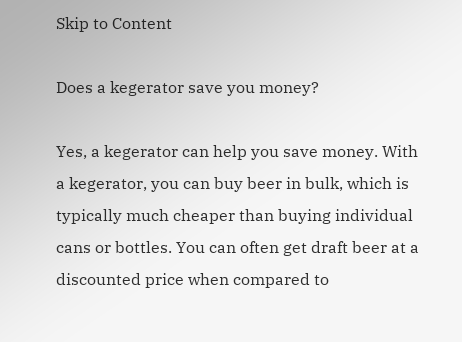Skip to Content

Does a kegerator save you money?

Yes, a kegerator can help you save money. With a kegerator, you can buy beer in bulk, which is typically much cheaper than buying individual cans or bottles. You can often get draft beer at a discounted price when compared to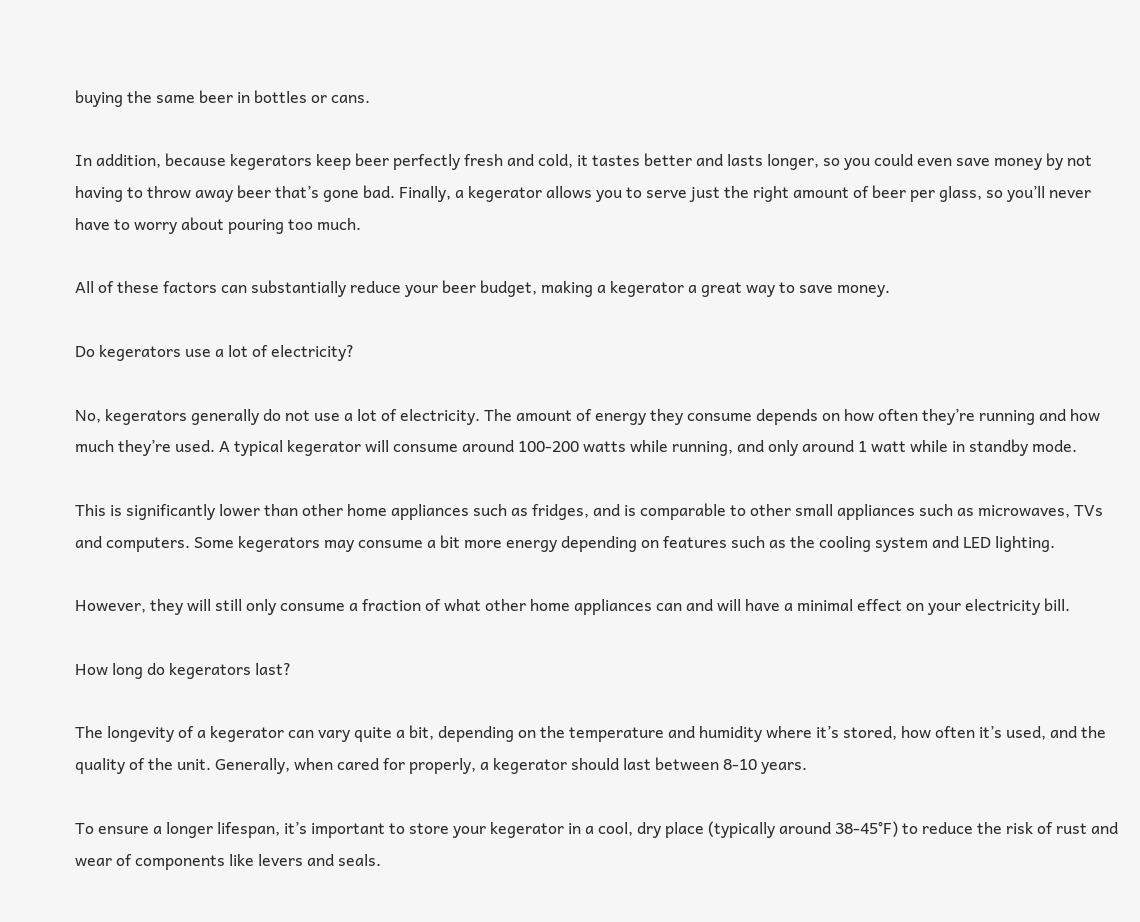buying the same beer in bottles or cans.

In addition, because kegerators keep beer perfectly fresh and cold, it tastes better and lasts longer, so you could even save money by not having to throw away beer that’s gone bad. Finally, a kegerator allows you to serve just the right amount of beer per glass, so you’ll never have to worry about pouring too much.

All of these factors can substantially reduce your beer budget, making a kegerator a great way to save money.

Do kegerators use a lot of electricity?

No, kegerators generally do not use a lot of electricity. The amount of energy they consume depends on how often they’re running and how much they’re used. A typical kegerator will consume around 100-200 watts while running, and only around 1 watt while in standby mode.

This is significantly lower than other home appliances such as fridges, and is comparable to other small appliances such as microwaves, TVs and computers. Some kegerators may consume a bit more energy depending on features such as the cooling system and LED lighting.

However, they will still only consume a fraction of what other home appliances can and will have a minimal effect on your electricity bill.

How long do kegerators last?

The longevity of a kegerator can vary quite a bit, depending on the temperature and humidity where it’s stored, how often it’s used, and the quality of the unit. Generally, when cared for properly, a kegerator should last between 8-10 years.

To ensure a longer lifespan, it’s important to store your kegerator in a cool, dry place (typically around 38-45°F) to reduce the risk of rust and wear of components like levers and seals.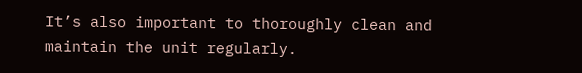It’s also important to thoroughly clean and maintain the unit regularly.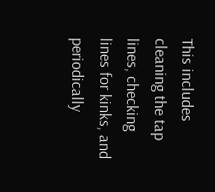This includes cleaning the tap lines, checking lines for kinks, and periodically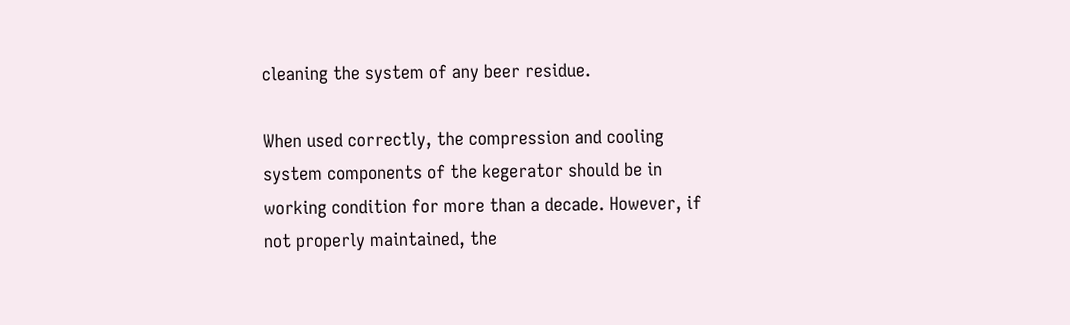cleaning the system of any beer residue.

When used correctly, the compression and cooling system components of the kegerator should be in working condition for more than a decade. However, if not properly maintained, the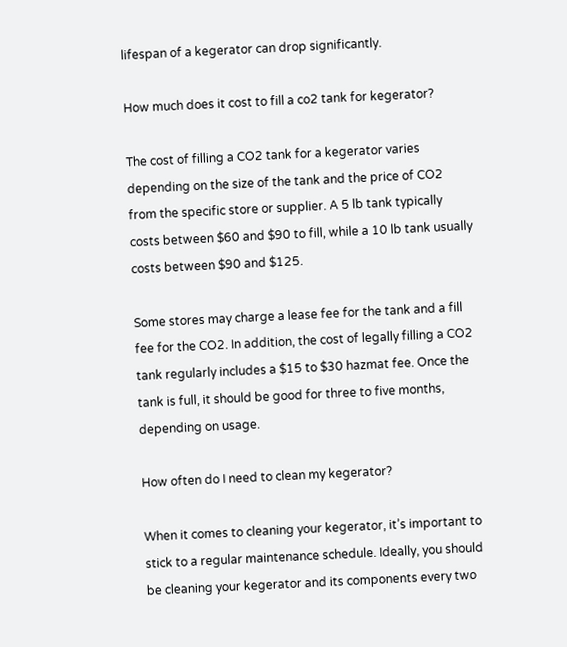lifespan of a kegerator can drop significantly.

How much does it cost to fill a co2 tank for kegerator?

The cost of filling a CO2 tank for a kegerator varies depending on the size of the tank and the price of CO2 from the specific store or supplier. A 5 lb tank typically costs between $60 and $90 to fill, while a 10 lb tank usually costs between $90 and $125.

Some stores may charge a lease fee for the tank and a fill fee for the CO2. In addition, the cost of legally filling a CO2 tank regularly includes a $15 to $30 hazmat fee. Once the tank is full, it should be good for three to five months, depending on usage.

How often do I need to clean my kegerator?

When it comes to cleaning your kegerator, it’s important to stick to a regular maintenance schedule. Ideally, you should be cleaning your kegerator and its components every two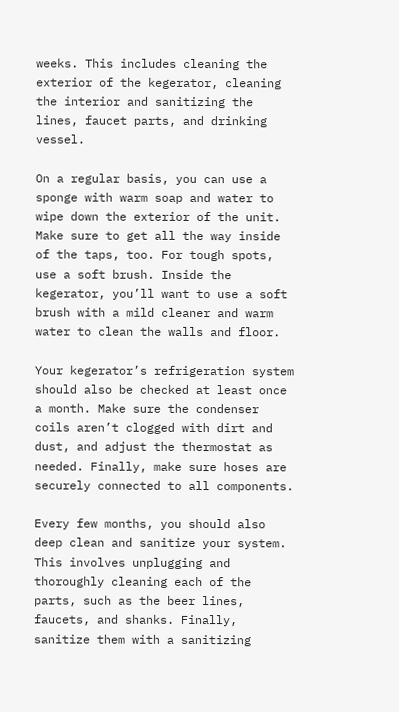weeks. This includes cleaning the exterior of the kegerator, cleaning the interior and sanitizing the lines, faucet parts, and drinking vessel.

On a regular basis, you can use a sponge with warm soap and water to wipe down the exterior of the unit. Make sure to get all the way inside of the taps, too. For tough spots, use a soft brush. Inside the kegerator, you’ll want to use a soft brush with a mild cleaner and warm water to clean the walls and floor.

Your kegerator’s refrigeration system should also be checked at least once a month. Make sure the condenser coils aren’t clogged with dirt and dust, and adjust the thermostat as needed. Finally, make sure hoses are securely connected to all components.

Every few months, you should also deep clean and sanitize your system. This involves unplugging and thoroughly cleaning each of the parts, such as the beer lines, faucets, and shanks. Finally, sanitize them with a sanitizing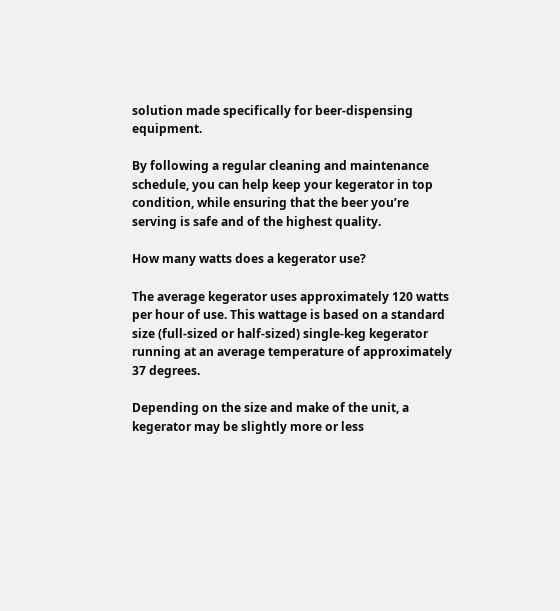solution made specifically for beer-dispensing equipment.

By following a regular cleaning and maintenance schedule, you can help keep your kegerator in top condition, while ensuring that the beer you’re serving is safe and of the highest quality.

How many watts does a kegerator use?

The average kegerator uses approximately 120 watts per hour of use. This wattage is based on a standard size (full-sized or half-sized) single-keg kegerator running at an average temperature of approximately 37 degrees.

Depending on the size and make of the unit, a kegerator may be slightly more or less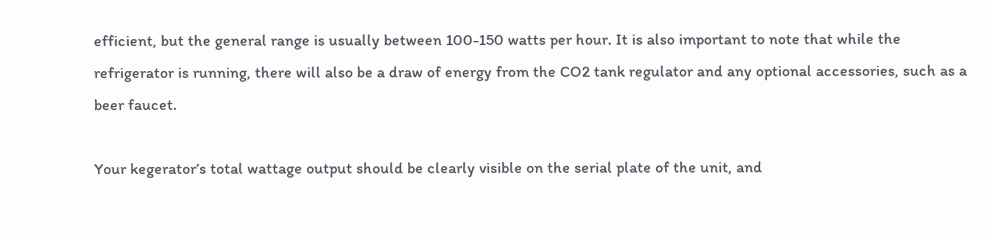efficient, but the general range is usually between 100-150 watts per hour. It is also important to note that while the refrigerator is running, there will also be a draw of energy from the CO2 tank regulator and any optional accessories, such as a beer faucet.

Your kegerator’s total wattage output should be clearly visible on the serial plate of the unit, and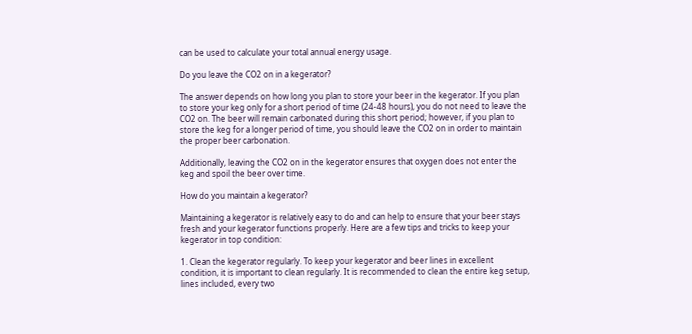can be used to calculate your total annual energy usage.

Do you leave the CO2 on in a kegerator?

The answer depends on how long you plan to store your beer in the kegerator. If you plan to store your keg only for a short period of time (24-48 hours), you do not need to leave the CO2 on. The beer will remain carbonated during this short period; however, if you plan to store the keg for a longer period of time, you should leave the CO2 on in order to maintain the proper beer carbonation.

Additionally, leaving the CO2 on in the kegerator ensures that oxygen does not enter the keg and spoil the beer over time.

How do you maintain a kegerator?

Maintaining a kegerator is relatively easy to do and can help to ensure that your beer stays fresh and your kegerator functions properly. Here are a few tips and tricks to keep your kegerator in top condition:

1. Clean the kegerator regularly. To keep your kegerator and beer lines in excellent condition, it is important to clean regularly. It is recommended to clean the entire keg setup, lines included, every two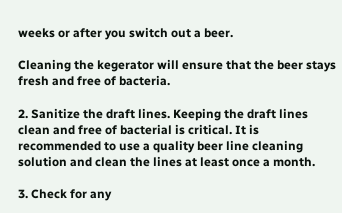weeks or after you switch out a beer.

Cleaning the kegerator will ensure that the beer stays fresh and free of bacteria.

2. Sanitize the draft lines. Keeping the draft lines clean and free of bacterial is critical. It is recommended to use a quality beer line cleaning solution and clean the lines at least once a month.

3. Check for any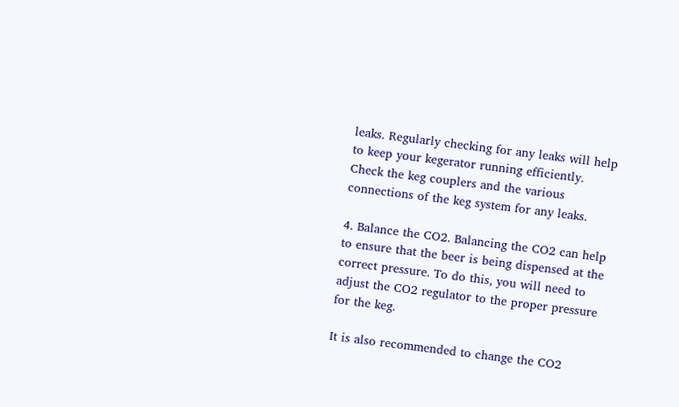leaks. Regularly checking for any leaks will help to keep your kegerator running efficiently. Check the keg couplers and the various connections of the keg system for any leaks.

4. Balance the CO2. Balancing the CO2 can help to ensure that the beer is being dispensed at the correct pressure. To do this, you will need to adjust the CO2 regulator to the proper pressure for the keg.

It is also recommended to change the CO2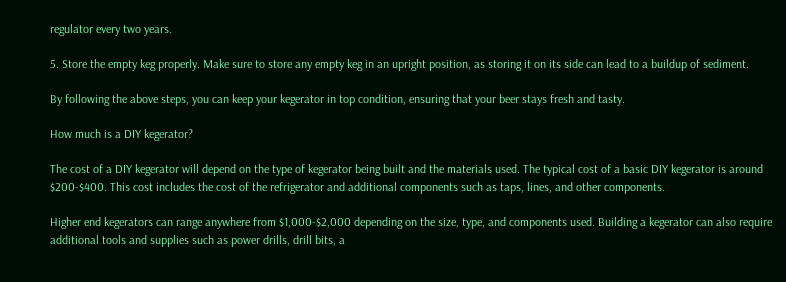regulator every two years.

5. Store the empty keg properly. Make sure to store any empty keg in an upright position, as storing it on its side can lead to a buildup of sediment.

By following the above steps, you can keep your kegerator in top condition, ensuring that your beer stays fresh and tasty.

How much is a DIY kegerator?

The cost of a DIY kegerator will depend on the type of kegerator being built and the materials used. The typical cost of a basic DIY kegerator is around $200-$400. This cost includes the cost of the refrigerator and additional components such as taps, lines, and other components.

Higher end kegerators can range anywhere from $1,000-$2,000 depending on the size, type, and components used. Building a kegerator can also require additional tools and supplies such as power drills, drill bits, a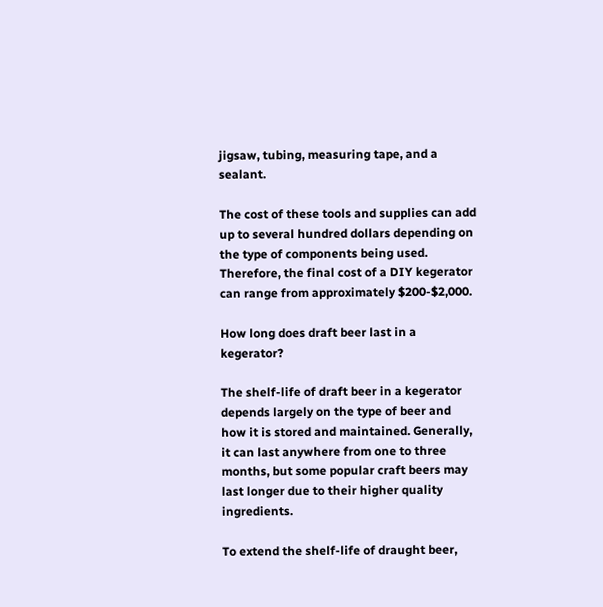jigsaw, tubing, measuring tape, and a sealant.

The cost of these tools and supplies can add up to several hundred dollars depending on the type of components being used. Therefore, the final cost of a DIY kegerator can range from approximately $200-$2,000.

How long does draft beer last in a kegerator?

The shelf-life of draft beer in a kegerator depends largely on the type of beer and how it is stored and maintained. Generally, it can last anywhere from one to three months, but some popular craft beers may last longer due to their higher quality ingredients.

To extend the shelf-life of draught beer,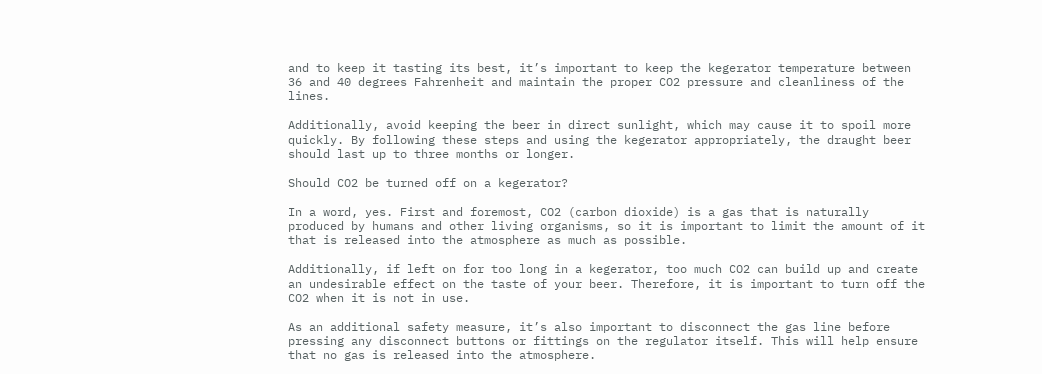and to keep it tasting its best, it’s important to keep the kegerator temperature between 36 and 40 degrees Fahrenheit and maintain the proper CO2 pressure and cleanliness of the lines.

Additionally, avoid keeping the beer in direct sunlight, which may cause it to spoil more quickly. By following these steps and using the kegerator appropriately, the draught beer should last up to three months or longer.

Should CO2 be turned off on a kegerator?

In a word, yes. First and foremost, CO2 (carbon dioxide) is a gas that is naturally produced by humans and other living organisms, so it is important to limit the amount of it that is released into the atmosphere as much as possible.

Additionally, if left on for too long in a kegerator, too much CO2 can build up and create an undesirable effect on the taste of your beer. Therefore, it is important to turn off the CO2 when it is not in use.

As an additional safety measure, it’s also important to disconnect the gas line before pressing any disconnect buttons or fittings on the regulator itself. This will help ensure that no gas is released into the atmosphere.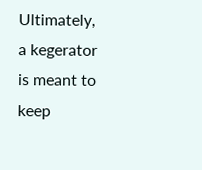Ultimately, a kegerator is meant to keep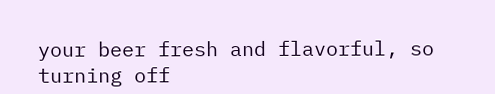your beer fresh and flavorful, so turning off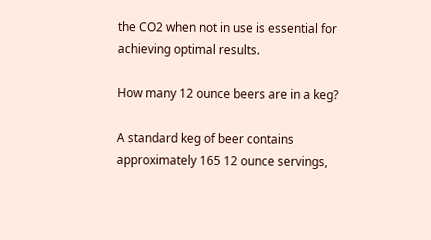the CO2 when not in use is essential for achieving optimal results.

How many 12 ounce beers are in a keg?

A standard keg of beer contains approximately 165 12 ounce servings,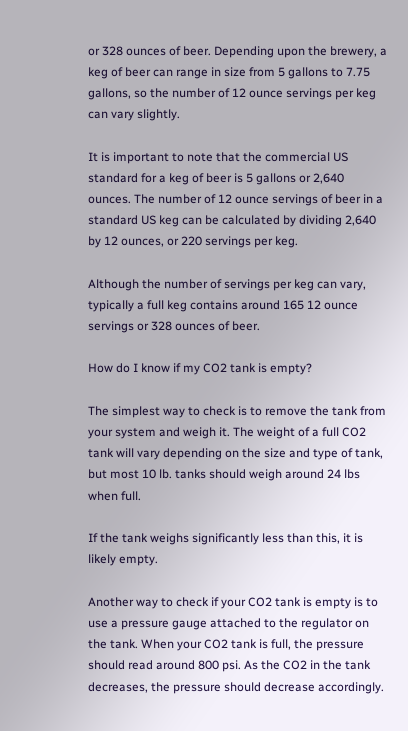or 328 ounces of beer. Depending upon the brewery, a keg of beer can range in size from 5 gallons to 7.75 gallons, so the number of 12 ounce servings per keg can vary slightly.

It is important to note that the commercial US standard for a keg of beer is 5 gallons or 2,640 ounces. The number of 12 ounce servings of beer in a standard US keg can be calculated by dividing 2,640 by 12 ounces, or 220 servings per keg.

Although the number of servings per keg can vary, typically a full keg contains around 165 12 ounce servings or 328 ounces of beer.

How do I know if my CO2 tank is empty?

The simplest way to check is to remove the tank from your system and weigh it. The weight of a full CO2 tank will vary depending on the size and type of tank, but most 10 lb. tanks should weigh around 24 lbs when full.

If the tank weighs significantly less than this, it is likely empty.

Another way to check if your CO2 tank is empty is to use a pressure gauge attached to the regulator on the tank. When your CO2 tank is full, the pressure should read around 800 psi. As the CO2 in the tank decreases, the pressure should decrease accordingly.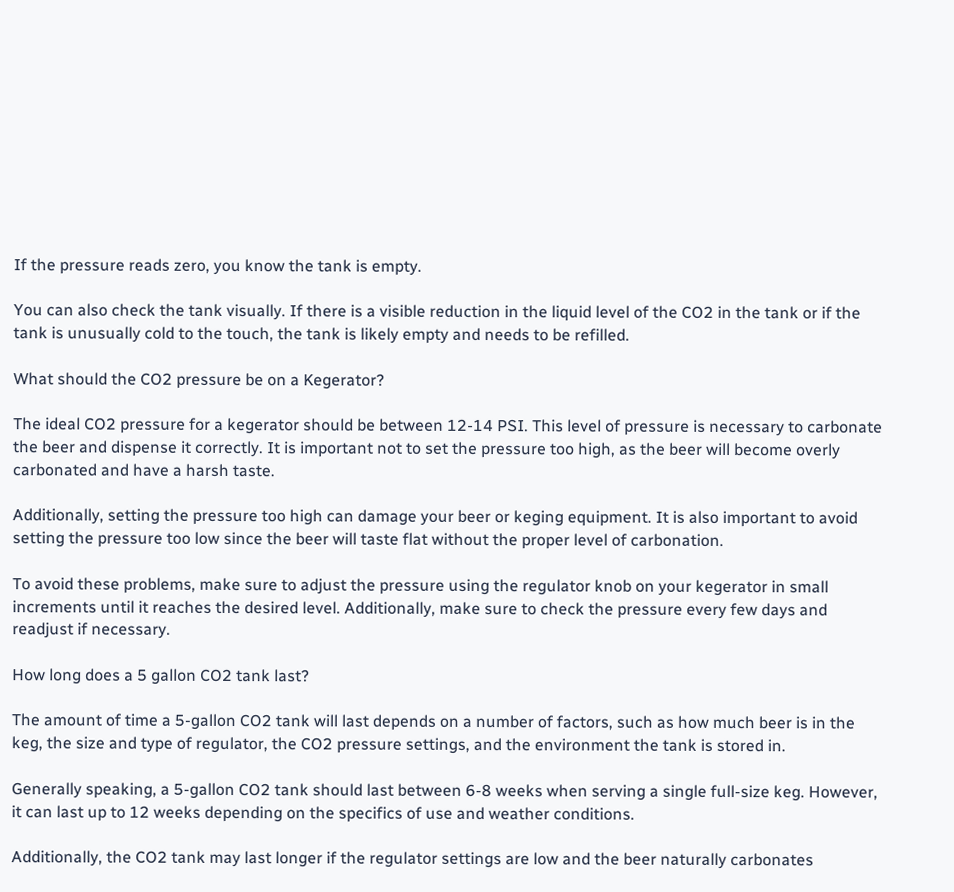If the pressure reads zero, you know the tank is empty.

You can also check the tank visually. If there is a visible reduction in the liquid level of the CO2 in the tank or if the tank is unusually cold to the touch, the tank is likely empty and needs to be refilled.

What should the CO2 pressure be on a Kegerator?

The ideal CO2 pressure for a kegerator should be between 12-14 PSI. This level of pressure is necessary to carbonate the beer and dispense it correctly. It is important not to set the pressure too high, as the beer will become overly carbonated and have a harsh taste.

Additionally, setting the pressure too high can damage your beer or keging equipment. It is also important to avoid setting the pressure too low since the beer will taste flat without the proper level of carbonation.

To avoid these problems, make sure to adjust the pressure using the regulator knob on your kegerator in small increments until it reaches the desired level. Additionally, make sure to check the pressure every few days and readjust if necessary.

How long does a 5 gallon CO2 tank last?

The amount of time a 5-gallon CO2 tank will last depends on a number of factors, such as how much beer is in the keg, the size and type of regulator, the CO2 pressure settings, and the environment the tank is stored in.

Generally speaking, a 5-gallon CO2 tank should last between 6-8 weeks when serving a single full-size keg. However, it can last up to 12 weeks depending on the specifics of use and weather conditions.

Additionally, the CO2 tank may last longer if the regulator settings are low and the beer naturally carbonates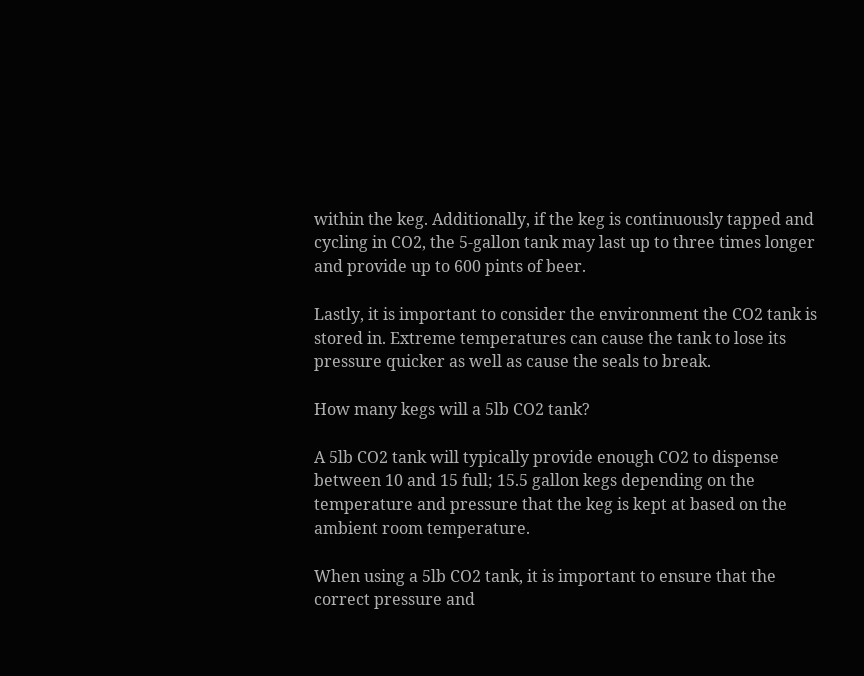within the keg. Additionally, if the keg is continuously tapped and cycling in CO2, the 5-gallon tank may last up to three times longer and provide up to 600 pints of beer.

Lastly, it is important to consider the environment the CO2 tank is stored in. Extreme temperatures can cause the tank to lose its pressure quicker as well as cause the seals to break.

How many kegs will a 5lb CO2 tank?

A 5lb CO2 tank will typically provide enough CO2 to dispense between 10 and 15 full; 15.5 gallon kegs depending on the temperature and pressure that the keg is kept at based on the ambient room temperature.

When using a 5lb CO2 tank, it is important to ensure that the correct pressure and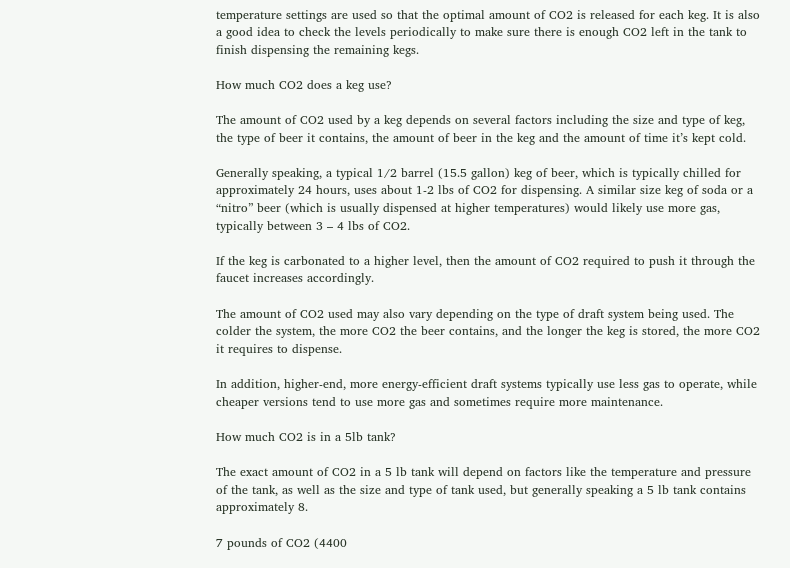temperature settings are used so that the optimal amount of CO2 is released for each keg. It is also a good idea to check the levels periodically to make sure there is enough CO2 left in the tank to finish dispensing the remaining kegs.

How much CO2 does a keg use?

The amount of CO2 used by a keg depends on several factors including the size and type of keg, the type of beer it contains, the amount of beer in the keg and the amount of time it’s kept cold.

Generally speaking, a typical 1/2 barrel (15.5 gallon) keg of beer, which is typically chilled for approximately 24 hours, uses about 1-2 lbs of CO2 for dispensing. A similar size keg of soda or a “nitro” beer (which is usually dispensed at higher temperatures) would likely use more gas, typically between 3 – 4 lbs of CO2.

If the keg is carbonated to a higher level, then the amount of CO2 required to push it through the faucet increases accordingly.

The amount of CO2 used may also vary depending on the type of draft system being used. The colder the system, the more CO2 the beer contains, and the longer the keg is stored, the more CO2 it requires to dispense.

In addition, higher-end, more energy-efficient draft systems typically use less gas to operate, while cheaper versions tend to use more gas and sometimes require more maintenance.

How much CO2 is in a 5lb tank?

The exact amount of CO2 in a 5 lb tank will depend on factors like the temperature and pressure of the tank, as well as the size and type of tank used, but generally speaking a 5 lb tank contains approximately 8.

7 pounds of CO2 (4400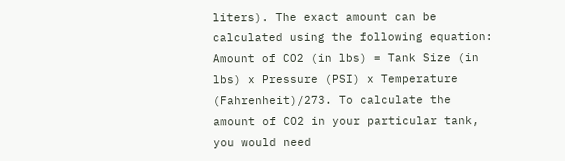liters). The exact amount can be calculated using the following equation: Amount of CO2 (in lbs) = Tank Size (in lbs) x Pressure (PSI) x Temperature (Fahrenheit)/273. To calculate the amount of CO2 in your particular tank, you would need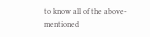to know all of the above-mentioned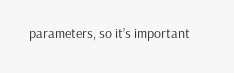parameters, so it’s important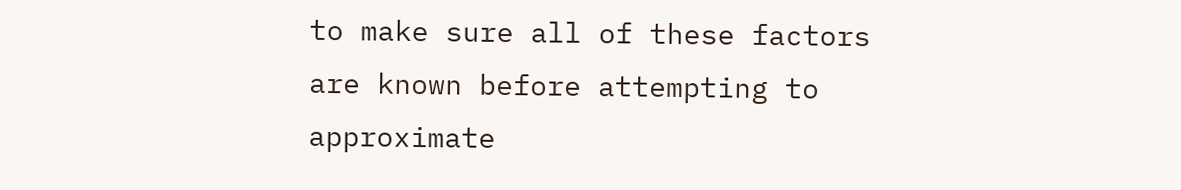to make sure all of these factors are known before attempting to approximate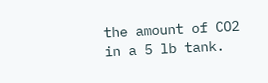the amount of CO2 in a 5 lb tank.